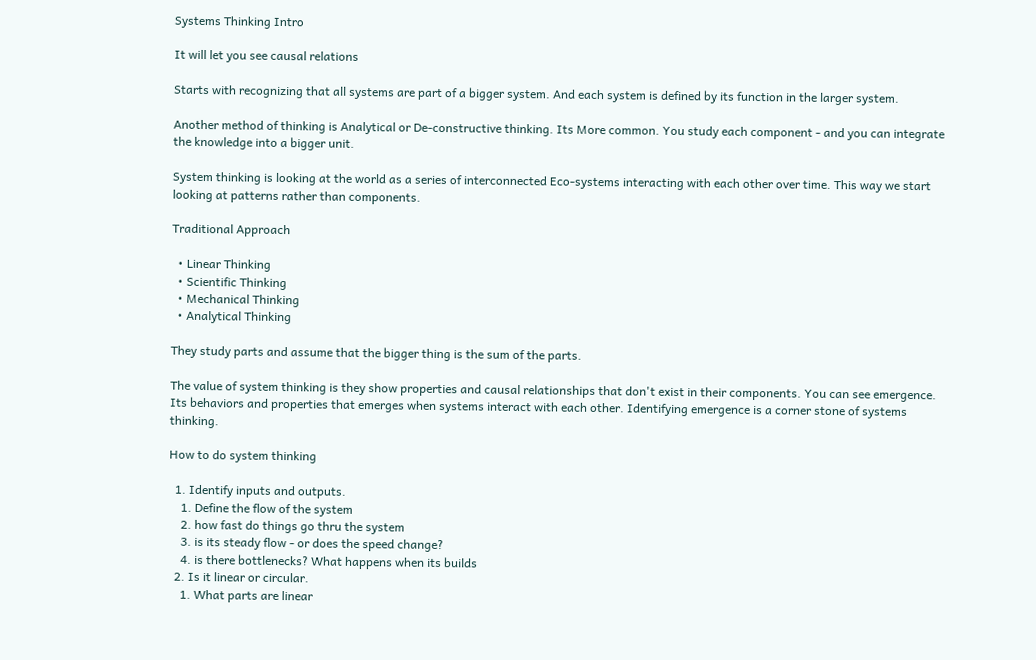Systems Thinking Intro

It will let you see causal relations

Starts with recognizing that all systems are part of a bigger system. And each system is defined by its function in the larger system.

Another method of thinking is Analytical or De-constructive thinking. Its More common. You study each component - and you can integrate the knowledge into a bigger unit.

System thinking is looking at the world as a series of interconnected Eco-systems interacting with each other over time. This way we start looking at patterns rather than components.

Traditional Approach

  • Linear Thinking
  • Scientific Thinking
  • Mechanical Thinking
  • Analytical Thinking

They study parts and assume that the bigger thing is the sum of the parts.

The value of system thinking is they show properties and causal relationships that don't exist in their components. You can see emergence. Its behaviors and properties that emerges when systems interact with each other. Identifying emergence is a corner stone of systems thinking.

How to do system thinking

  1. Identify inputs and outputs.
    1. Define the flow of the system
    2. how fast do things go thru the system
    3. is its steady flow - or does the speed change?
    4. is there bottlenecks? What happens when its builds
  2. Is it linear or circular.
    1. What parts are linear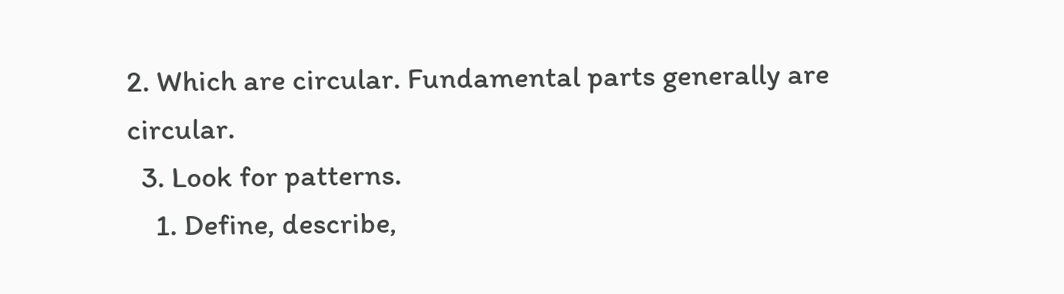2. Which are circular. Fundamental parts generally are circular.
  3. Look for patterns.
    1. Define, describe,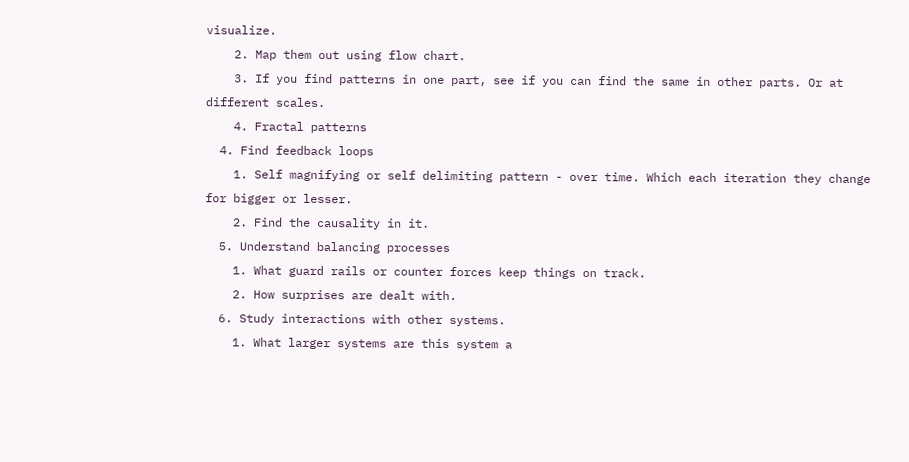visualize.
    2. Map them out using flow chart.
    3. If you find patterns in one part, see if you can find the same in other parts. Or at different scales.
    4. Fractal patterns
  4. Find feedback loops
    1. Self magnifying or self delimiting pattern - over time. Which each iteration they change for bigger or lesser.
    2. Find the causality in it.
  5. Understand balancing processes
    1. What guard rails or counter forces keep things on track.
    2. How surprises are dealt with.
  6. Study interactions with other systems.
    1. What larger systems are this system a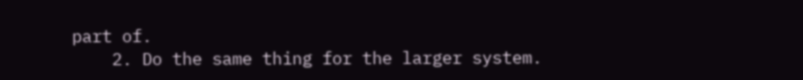part of.
    2. Do the same thing for the larger system.